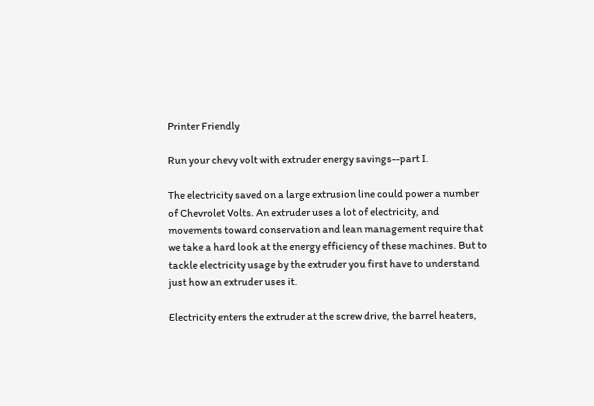Printer Friendly

Run your chevy volt with extruder energy savings--part I.

The electricity saved on a large extrusion line could power a number of Chevrolet Volts. An extruder uses a lot of electricity, and movements toward conservation and lean management require that we take a hard look at the energy efficiency of these machines. But to tackle electricity usage by the extruder you first have to understand just how an extruder uses it.

Electricity enters the extruder at the screw drive, the barrel heaters,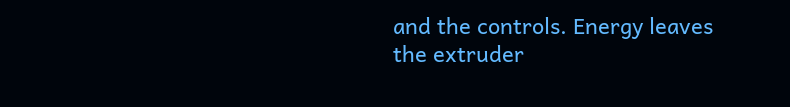and the controls. Energy leaves the extruder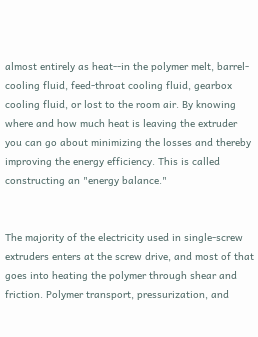almost entirely as heat--in the polymer melt, barrel-cooling fluid, feed-throat cooling fluid, gearbox cooling fluid, or lost to the room air. By knowing where and how much heat is leaving the extruder you can go about minimizing the losses and thereby improving the energy efficiency. This is called constructing an "energy balance."


The majority of the electricity used in single-screw extruders enters at the screw drive, and most of that goes into heating the polymer through shear and friction. Polymer transport, pressurization, and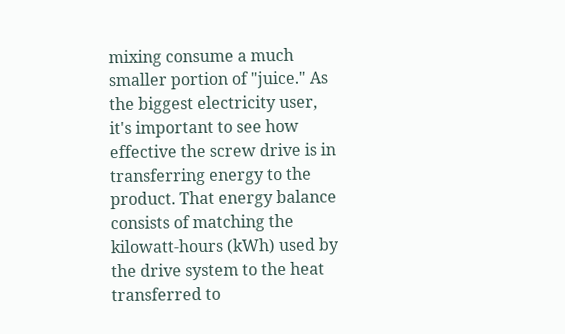mixing consume a much smaller portion of "juice." As the biggest electricity user, it's important to see how effective the screw drive is in transferring energy to the product. That energy balance consists of matching the kilowatt-hours (kWh) used by the drive system to the heat transferred to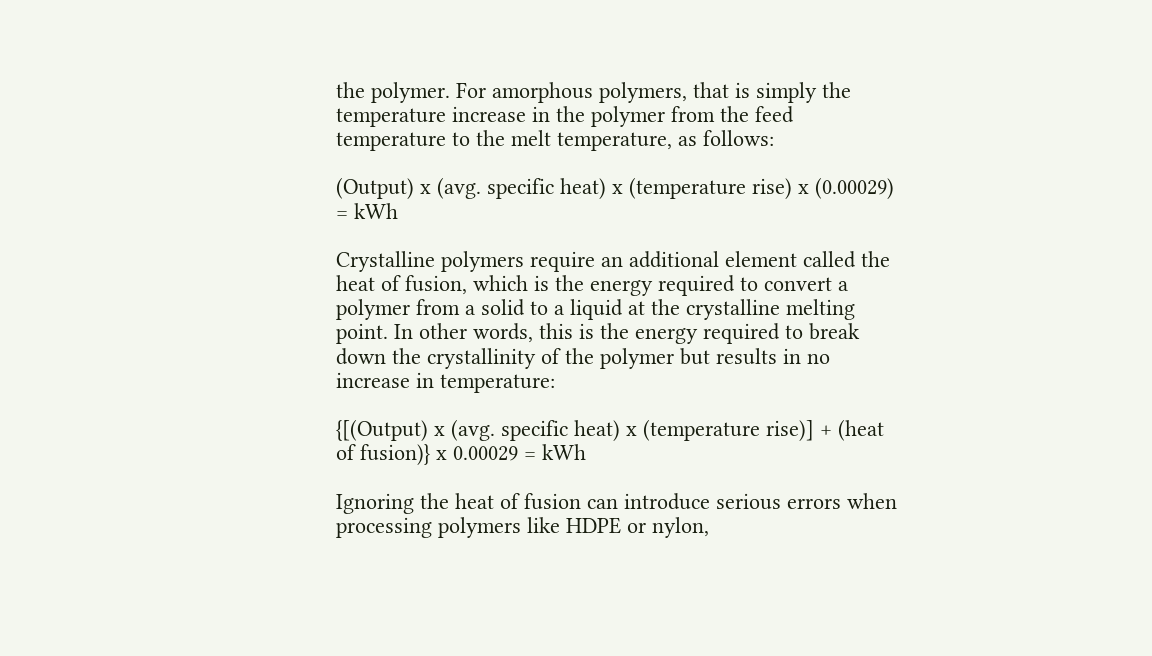the polymer. For amorphous polymers, that is simply the temperature increase in the polymer from the feed temperature to the melt temperature, as follows:

(Output) x (avg. specific heat) x (temperature rise) x (0.00029) = kWh

Crystalline polymers require an additional element called the heat of fusion, which is the energy required to convert a polymer from a solid to a liquid at the crystalline melting point. In other words, this is the energy required to break down the crystallinity of the polymer but results in no increase in temperature:

{[(Output) x (avg. specific heat) x (temperature rise)] + (heat of fusion)} x 0.00029 = kWh

Ignoring the heat of fusion can introduce serious errors when processing polymers like HDPE or nylon,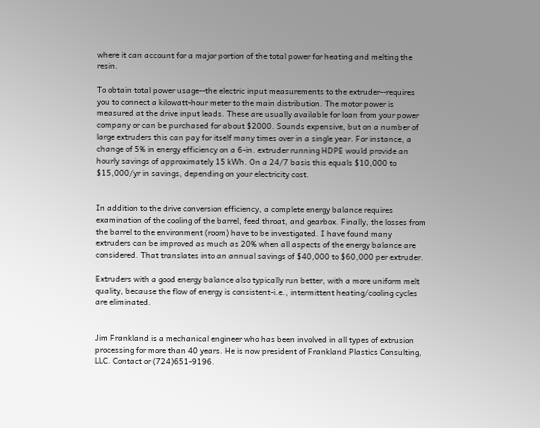where it can account for a major portion of the total power for heating and melting the resin.

To obtain total power usage--the electric input measurements to the extruder--requires you to connect a kilowatt-hour meter to the main distribution. The motor power is measured at the drive input leads. These are usually available for loan from your power company or can be purchased for about $2000. Sounds expensive, but on a number of large extruders this can pay for itself many times over in a single year. For instance, a change of 5% in energy efficiency on a 6-in. extruder running HDPE would provide an hourly savings of approximately 15 kWh. On a 24/7 basis this equals $10,000 to $15,000/yr in savings, depending on your electricity cost.


In addition to the drive conversion efficiency, a complete energy balance requires examination of the cooling of the barrel, feed throat, and gearbox. Finally, the losses from the barrel to the environment (room) have to be investigated. I have found many extruders can be improved as much as 20% when all aspects of the energy balance are considered. That translates into an annual savings of $40,000 to $60,000 per extruder.

Extruders with a good energy balance also typically run better, with a more uniform melt quality, because the flow of energy is consistent-i.e., intermittent heating/cooling cycles are eliminated.


Jim Frankland is a mechanical engineer who has been involved in all types of extrusion processing for more than 40 years. He is now president of Frankland Plastics Consulting, LLC. Contact or (724)651-9196.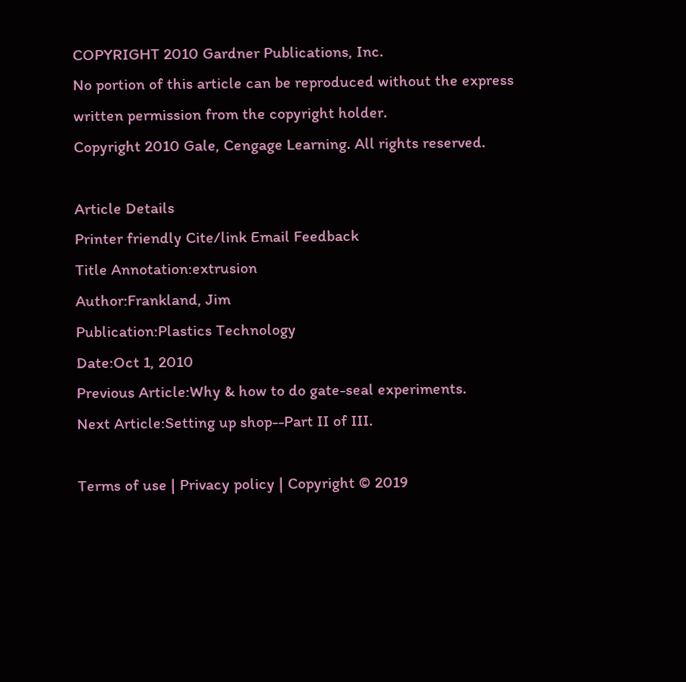COPYRIGHT 2010 Gardner Publications, Inc.
No portion of this article can be reproduced without the express written permission from the copyright holder.
Copyright 2010 Gale, Cengage Learning. All rights reserved.

Article Details
Printer friendly Cite/link Email Feedback
Title Annotation:extrusion
Author:Frankland, Jim
Publication:Plastics Technology
Date:Oct 1, 2010
Previous Article:Why & how to do gate-seal experiments.
Next Article:Setting up shop--Part II of III.

Terms of use | Privacy policy | Copyright © 2019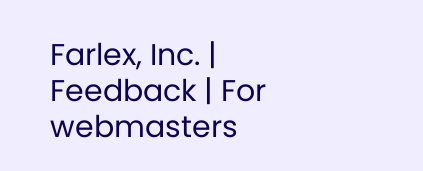Farlex, Inc. | Feedback | For webmasters